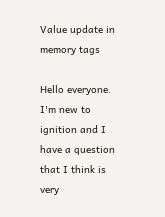Value update in memory tags

Hello everyone. I'm new to ignition and I have a question that I think is very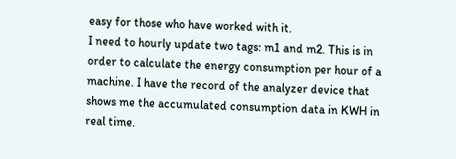easy for those who have worked with it.
I need to hourly update two tags: m1 and m2. This is in order to calculate the energy consumption per hour of a machine. I have the record of the analyzer device that shows me the accumulated consumption data in KWH in real time.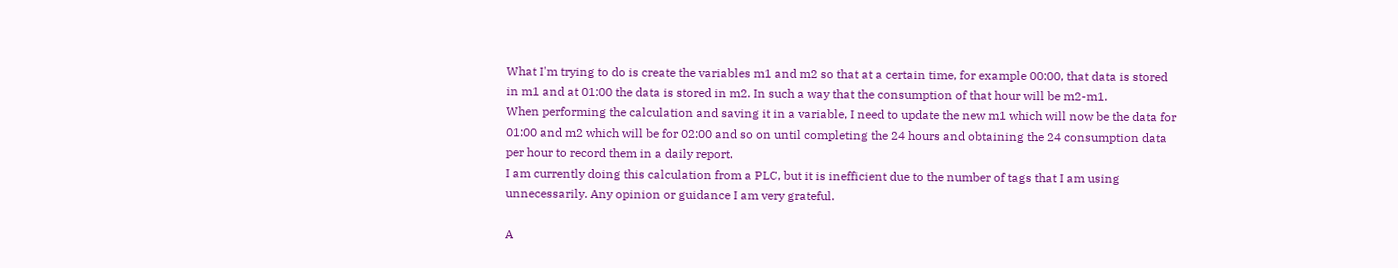What I'm trying to do is create the variables m1 and m2 so that at a certain time, for example 00:00, that data is stored in m1 and at 01:00 the data is stored in m2. In such a way that the consumption of that hour will be m2-m1.
When performing the calculation and saving it in a variable, I need to update the new m1 which will now be the data for 01:00 and m2 which will be for 02:00 and so on until completing the 24 hours and obtaining the 24 consumption data per hour to record them in a daily report.
I am currently doing this calculation from a PLC, but it is inefficient due to the number of tags that I am using unnecessarily. Any opinion or guidance I am very grateful.

A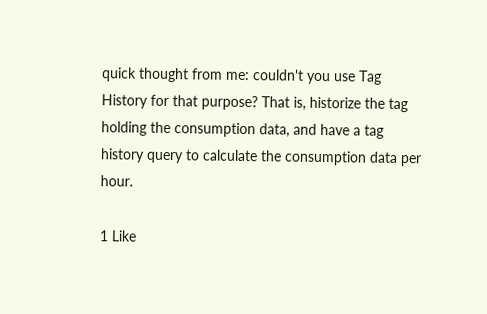quick thought from me: couldn't you use Tag History for that purpose? That is, historize the tag holding the consumption data, and have a tag history query to calculate the consumption data per hour.

1 Like